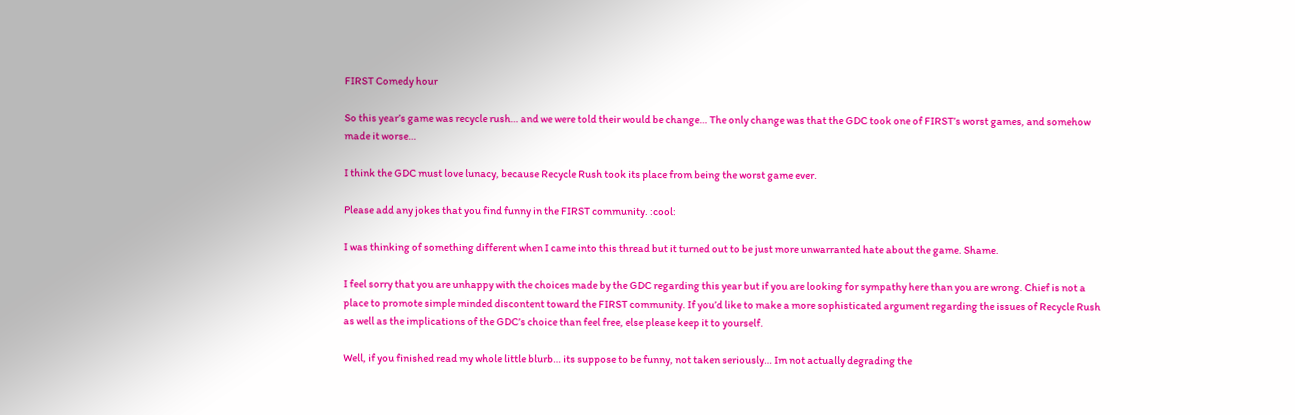FIRST Comedy hour

So this year’s game was recycle rush… and we were told their would be change… The only change was that the GDC took one of FIRST’s worst games, and somehow made it worse…

I think the GDC must love lunacy, because Recycle Rush took its place from being the worst game ever.

Please add any jokes that you find funny in the FIRST community. :cool:

I was thinking of something different when I came into this thread but it turned out to be just more unwarranted hate about the game. Shame.

I feel sorry that you are unhappy with the choices made by the GDC regarding this year but if you are looking for sympathy here than you are wrong. Chief is not a place to promote simple minded discontent toward the FIRST community. If you’d like to make a more sophisticated argument regarding the issues of Recycle Rush as well as the implications of the GDC’s choice than feel free, else please keep it to yourself.

Well, if you finished read my whole little blurb… its suppose to be funny, not taken seriously… Im not actually degrading the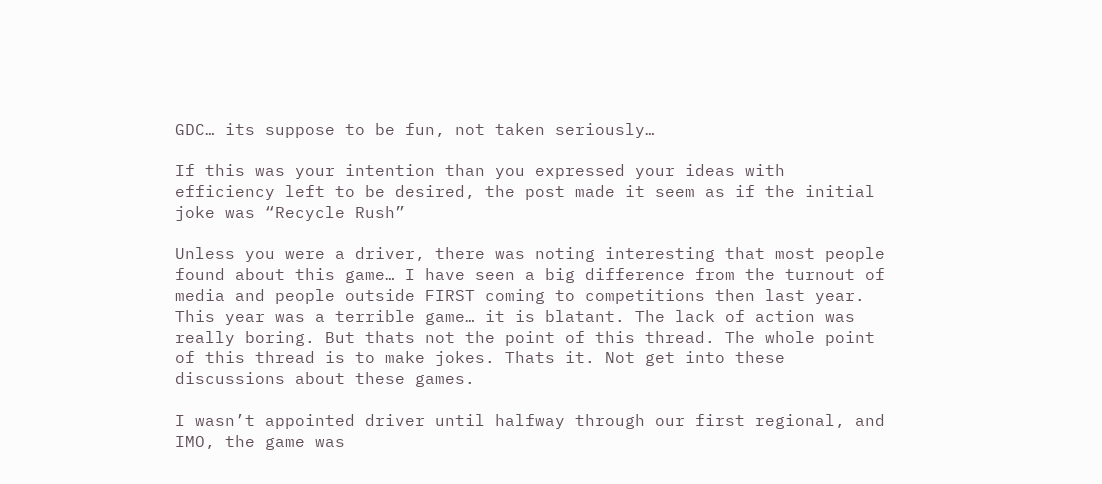GDC… its suppose to be fun, not taken seriously…

If this was your intention than you expressed your ideas with efficiency left to be desired, the post made it seem as if the initial joke was “Recycle Rush”

Unless you were a driver, there was noting interesting that most people found about this game… I have seen a big difference from the turnout of media and people outside FIRST coming to competitions then last year. This year was a terrible game… it is blatant. The lack of action was really boring. But thats not the point of this thread. The whole point of this thread is to make jokes. Thats it. Not get into these discussions about these games.

I wasn’t appointed driver until halfway through our first regional, and IMO, the game was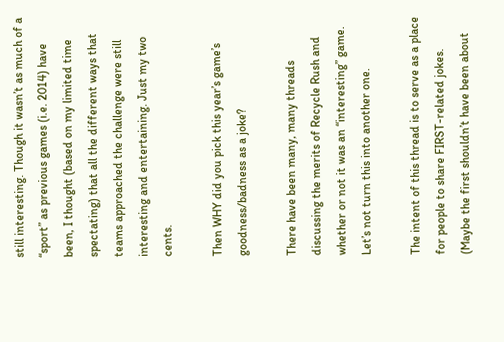still interesting. Though it wasn’t as much of a “sport” as previous games (i.e. 2014) have been, I thought (based on my limited time spectating) that all the different ways that teams approached the challenge were still interesting and entertaining. Just my two cents.

Then WHY did you pick this year’s game’s goodness/badness as a joke?

There have been many, many threads discussing the merits of Recycle Rush and whether or not it was an “interesting” game. Let’s not turn this into another one.

The intent of this thread is to serve as a place for people to share FIRST-related jokes. (Maybe the first shouldn’t have been about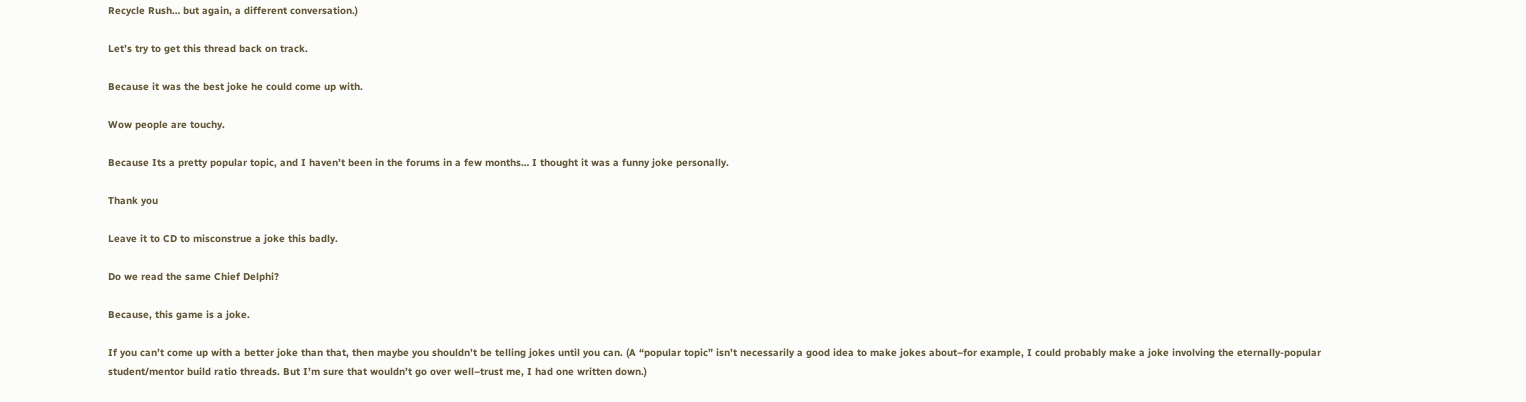Recycle Rush… but again, a different conversation.)

Let’s try to get this thread back on track.

Because it was the best joke he could come up with.

Wow people are touchy.

Because Its a pretty popular topic, and I haven’t been in the forums in a few months… I thought it was a funny joke personally.

Thank you

Leave it to CD to misconstrue a joke this badly.

Do we read the same Chief Delphi?

Because, this game is a joke.

If you can’t come up with a better joke than that, then maybe you shouldn’t be telling jokes until you can. (A “popular topic” isn’t necessarily a good idea to make jokes about–for example, I could probably make a joke involving the eternally-popular student/mentor build ratio threads. But I’m sure that wouldn’t go over well–trust me, I had one written down.)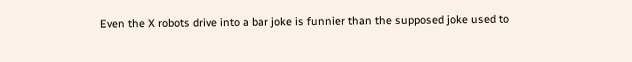Even the X robots drive into a bar joke is funnier than the supposed joke used to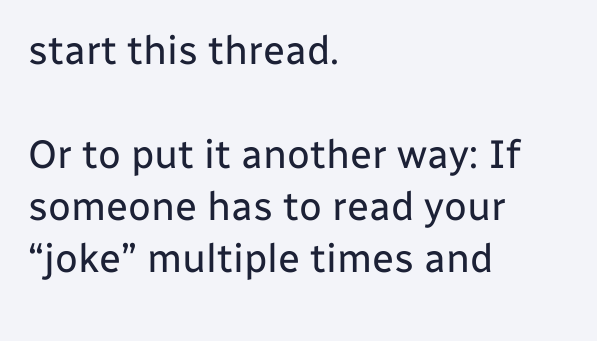start this thread.

Or to put it another way: If someone has to read your “joke” multiple times and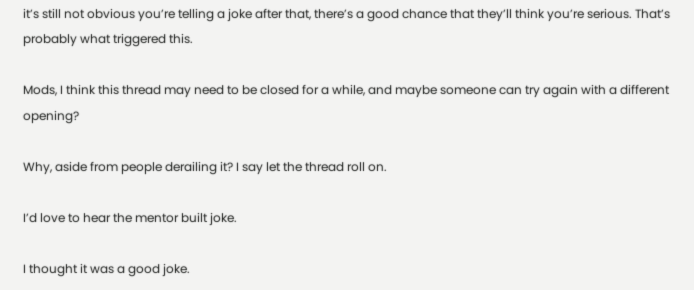it’s still not obvious you’re telling a joke after that, there’s a good chance that they’ll think you’re serious. That’s probably what triggered this.

Mods, I think this thread may need to be closed for a while, and maybe someone can try again with a different opening?

Why, aside from people derailing it? I say let the thread roll on.

I’d love to hear the mentor built joke.

I thought it was a good joke.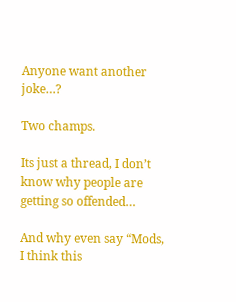Anyone want another joke…?

Two champs.

Its just a thread, I don’t know why people are getting so offended…

And why even say “Mods, I think this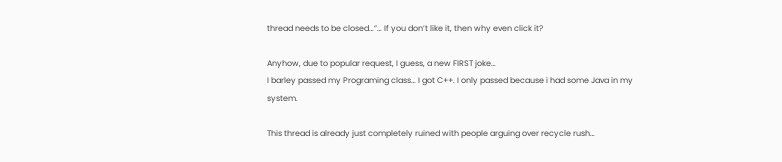thread needs to be closed…”… If you don’t like it, then why even click it?

Anyhow, due to popular request, I guess, a new FIRST joke…
I barley passed my Programing class… I got C++. I only passed because i had some Java in my system.

This thread is already just completely ruined with people arguing over recycle rush…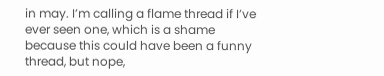in may. I’m calling a flame thread if I’ve ever seen one, which is a shame because this could have been a funny thread, but nope,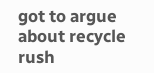got to argue about recycle rush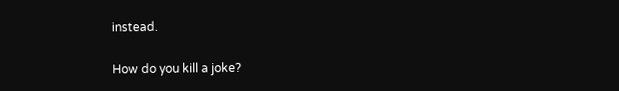instead.

How do you kill a joke?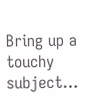Bring up a touchy subject…